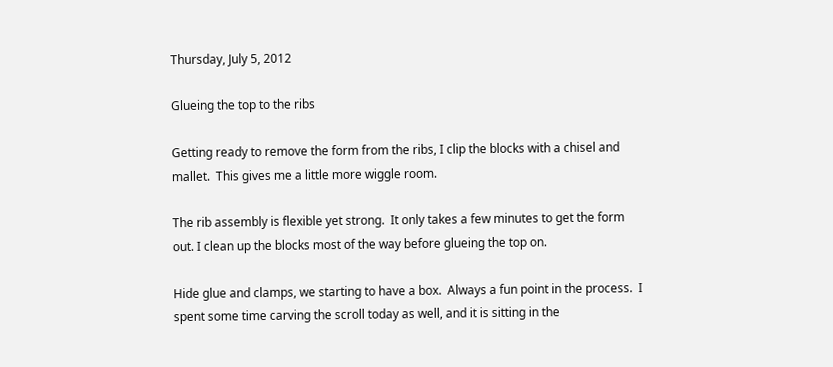Thursday, July 5, 2012

Glueing the top to the ribs

Getting ready to remove the form from the ribs, I clip the blocks with a chisel and mallet.  This gives me a little more wiggle room.

The rib assembly is flexible yet strong.  It only takes a few minutes to get the form out. I clean up the blocks most of the way before glueing the top on.

Hide glue and clamps, we starting to have a box.  Always a fun point in the process.  I spent some time carving the scroll today as well, and it is sitting in the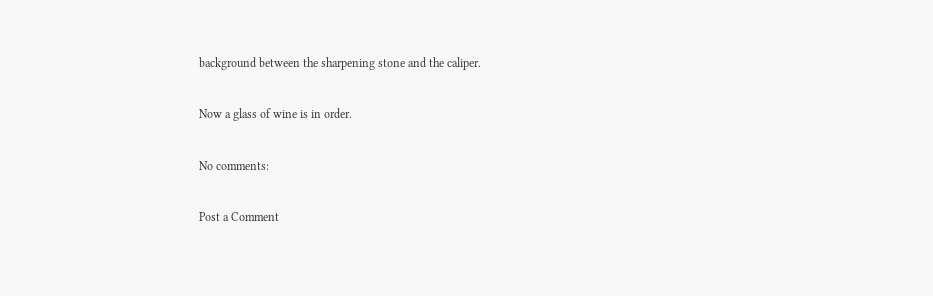background between the sharpening stone and the caliper.

Now a glass of wine is in order.

No comments:

Post a Comment